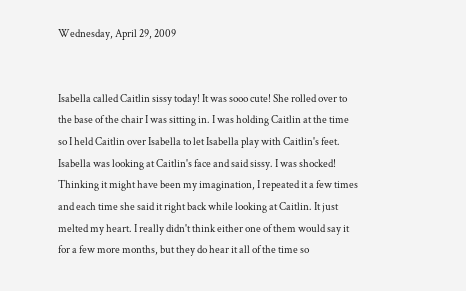Wednesday, April 29, 2009


Isabella called Caitlin sissy today! It was sooo cute! She rolled over to the base of the chair I was sitting in. I was holding Caitlin at the time so I held Caitlin over Isabella to let Isabella play with Caitlin's feet. Isabella was looking at Caitlin's face and said sissy. I was shocked! Thinking it might have been my imagination, I repeated it a few times and each time she said it right back while looking at Caitlin. It just melted my heart. I really didn't think either one of them would say it for a few more months, but they do hear it all of the time so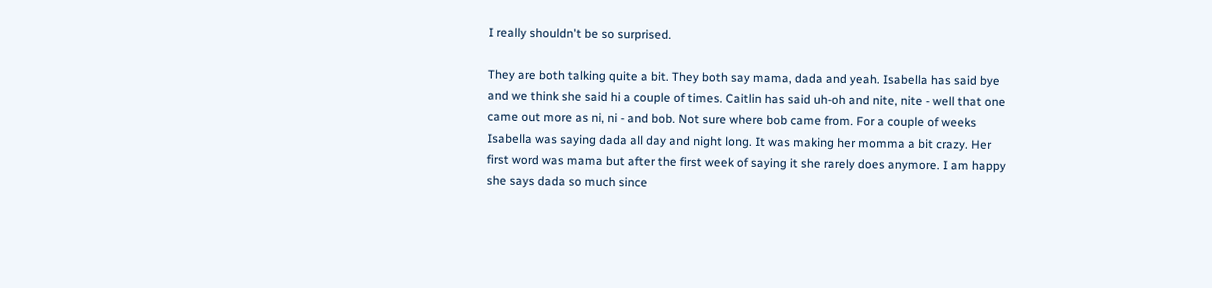I really shouldn't be so surprised.

They are both talking quite a bit. They both say mama, dada and yeah. Isabella has said bye and we think she said hi a couple of times. Caitlin has said uh-oh and nite, nite - well that one came out more as ni, ni - and bob. Not sure where bob came from. For a couple of weeks Isabella was saying dada all day and night long. It was making her momma a bit crazy. Her first word was mama but after the first week of saying it she rarely does anymore. I am happy she says dada so much since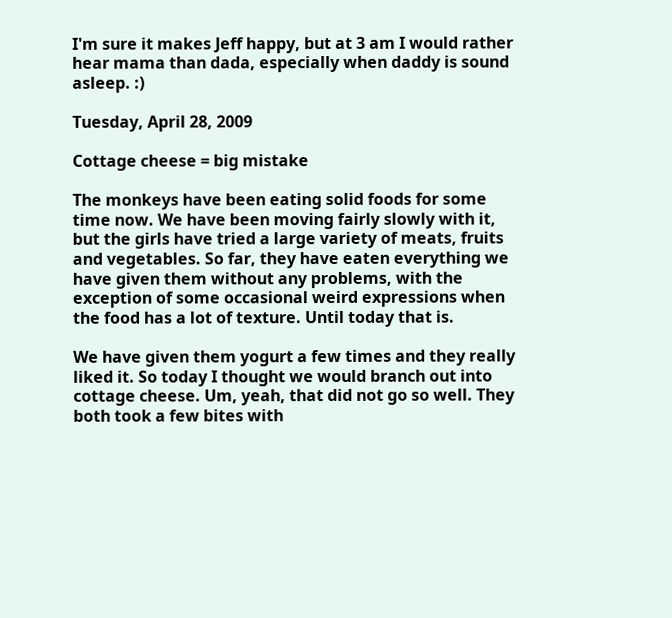I'm sure it makes Jeff happy, but at 3 am I would rather hear mama than dada, especially when daddy is sound asleep. :)

Tuesday, April 28, 2009

Cottage cheese = big mistake

The monkeys have been eating solid foods for some time now. We have been moving fairly slowly with it, but the girls have tried a large variety of meats, fruits and vegetables. So far, they have eaten everything we have given them without any problems, with the exception of some occasional weird expressions when the food has a lot of texture. Until today that is.

We have given them yogurt a few times and they really liked it. So today I thought we would branch out into cottage cheese. Um, yeah, that did not go so well. They both took a few bites with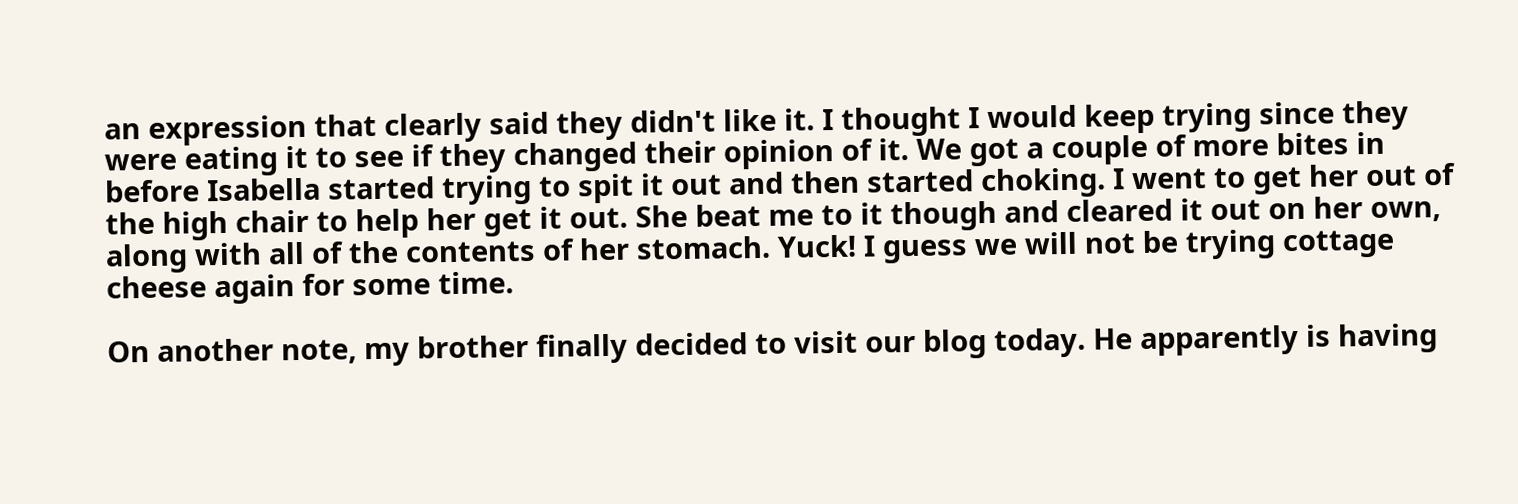an expression that clearly said they didn't like it. I thought I would keep trying since they were eating it to see if they changed their opinion of it. We got a couple of more bites in before Isabella started trying to spit it out and then started choking. I went to get her out of the high chair to help her get it out. She beat me to it though and cleared it out on her own, along with all of the contents of her stomach. Yuck! I guess we will not be trying cottage cheese again for some time.

On another note, my brother finally decided to visit our blog today. He apparently is having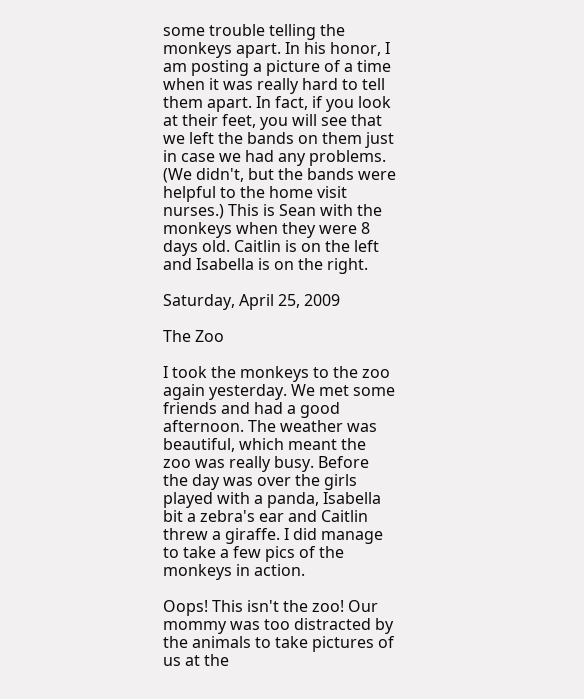some trouble telling the monkeys apart. In his honor, I am posting a picture of a time when it was really hard to tell them apart. In fact, if you look at their feet, you will see that we left the bands on them just in case we had any problems. (We didn't, but the bands were helpful to the home visit nurses.) This is Sean with the monkeys when they were 8 days old. Caitlin is on the left and Isabella is on the right.

Saturday, April 25, 2009

The Zoo

I took the monkeys to the zoo again yesterday. We met some friends and had a good afternoon. The weather was beautiful, which meant the zoo was really busy. Before the day was over the girls played with a panda, Isabella bit a zebra's ear and Caitlin threw a giraffe. I did manage to take a few pics of the monkeys in action.

Oops! This isn't the zoo! Our mommy was too distracted by the animals to take pictures of us at the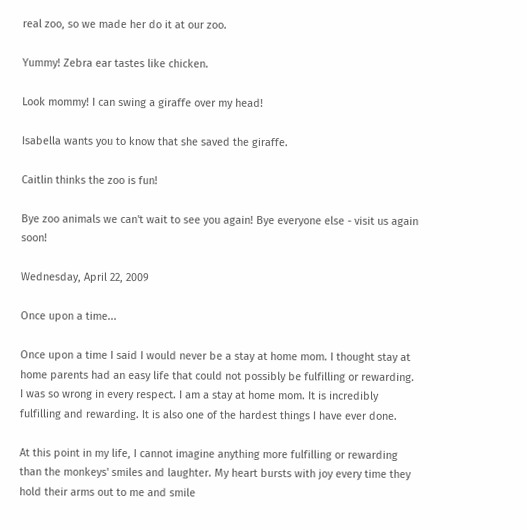real zoo, so we made her do it at our zoo.

Yummy! Zebra ear tastes like chicken.

Look mommy! I can swing a giraffe over my head!

Isabella wants you to know that she saved the giraffe.

Caitlin thinks the zoo is fun!

Bye zoo animals we can't wait to see you again! Bye everyone else - visit us again soon!

Wednesday, April 22, 2009

Once upon a time...

Once upon a time I said I would never be a stay at home mom. I thought stay at home parents had an easy life that could not possibly be fulfilling or rewarding. I was so wrong in every respect. I am a stay at home mom. It is incredibly fulfilling and rewarding. It is also one of the hardest things I have ever done.

At this point in my life, I cannot imagine anything more fulfilling or rewarding than the monkeys' smiles and laughter. My heart bursts with joy every time they hold their arms out to me and smile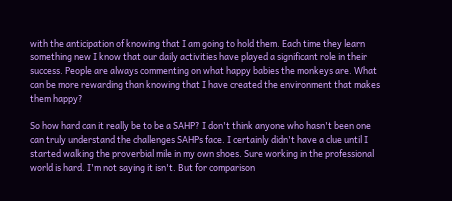with the anticipation of knowing that I am going to hold them. Each time they learn something new I know that our daily activities have played a significant role in their success. People are always commenting on what happy babies the monkeys are. What can be more rewarding than knowing that I have created the environment that makes them happy?

So how hard can it really be to be a SAHP? I don't think anyone who hasn't been one can truly understand the challenges SAHPs face. I certainly didn't have a clue until I started walking the proverbial mile in my own shoes. Sure working in the professional world is hard. I'm not saying it isn't. But for comparison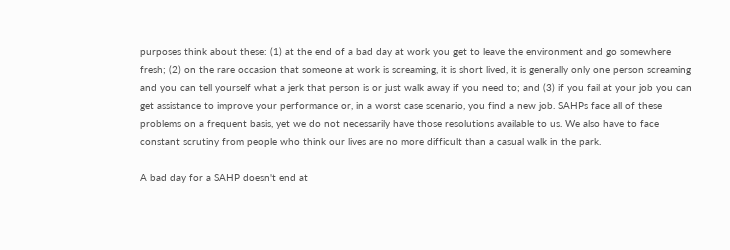purposes think about these: (1) at the end of a bad day at work you get to leave the environment and go somewhere fresh; (2) on the rare occasion that someone at work is screaming, it is short lived, it is generally only one person screaming and you can tell yourself what a jerk that person is or just walk away if you need to; and (3) if you fail at your job you can get assistance to improve your performance or, in a worst case scenario, you find a new job. SAHPs face all of these problems on a frequent basis, yet we do not necessarily have those resolutions available to us. We also have to face constant scrutiny from people who think our lives are no more difficult than a casual walk in the park.

A bad day for a SAHP doesn't end at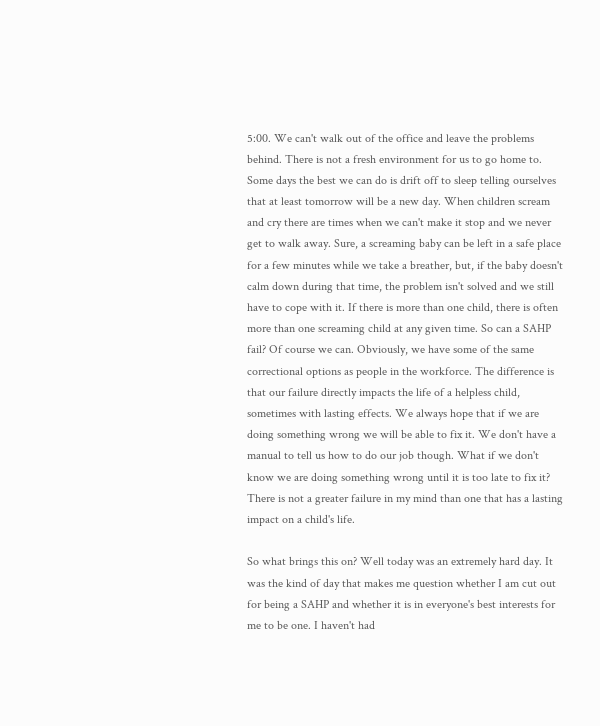5:00. We can't walk out of the office and leave the problems behind. There is not a fresh environment for us to go home to. Some days the best we can do is drift off to sleep telling ourselves that at least tomorrow will be a new day. When children scream and cry there are times when we can't make it stop and we never get to walk away. Sure, a screaming baby can be left in a safe place for a few minutes while we take a breather, but, if the baby doesn't calm down during that time, the problem isn't solved and we still have to cope with it. If there is more than one child, there is often more than one screaming child at any given time. So can a SAHP fail? Of course we can. Obviously, we have some of the same correctional options as people in the workforce. The difference is that our failure directly impacts the life of a helpless child, sometimes with lasting effects. We always hope that if we are doing something wrong we will be able to fix it. We don't have a manual to tell us how to do our job though. What if we don't know we are doing something wrong until it is too late to fix it? There is not a greater failure in my mind than one that has a lasting impact on a child's life.

So what brings this on? Well today was an extremely hard day. It was the kind of day that makes me question whether I am cut out for being a SAHP and whether it is in everyone's best interests for me to be one. I haven't had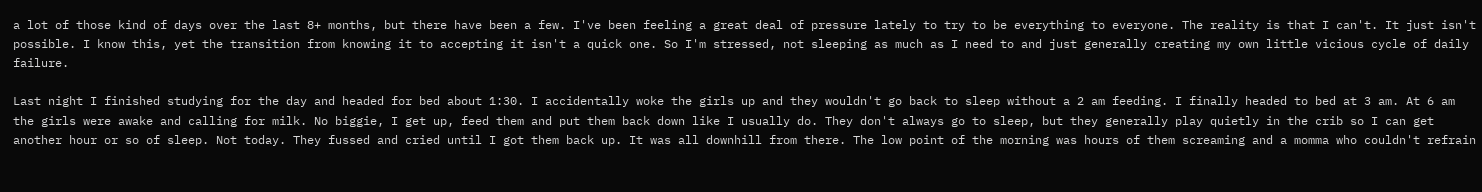a lot of those kind of days over the last 8+ months, but there have been a few. I've been feeling a great deal of pressure lately to try to be everything to everyone. The reality is that I can't. It just isn't possible. I know this, yet the transition from knowing it to accepting it isn't a quick one. So I'm stressed, not sleeping as much as I need to and just generally creating my own little vicious cycle of daily failure.

Last night I finished studying for the day and headed for bed about 1:30. I accidentally woke the girls up and they wouldn't go back to sleep without a 2 am feeding. I finally headed to bed at 3 am. At 6 am the girls were awake and calling for milk. No biggie, I get up, feed them and put them back down like I usually do. They don't always go to sleep, but they generally play quietly in the crib so I can get another hour or so of sleep. Not today. They fussed and cried until I got them back up. It was all downhill from there. The low point of the morning was hours of them screaming and a momma who couldn't refrain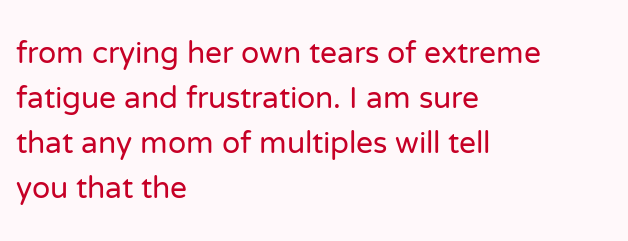from crying her own tears of extreme fatigue and frustration. I am sure that any mom of multiples will tell you that the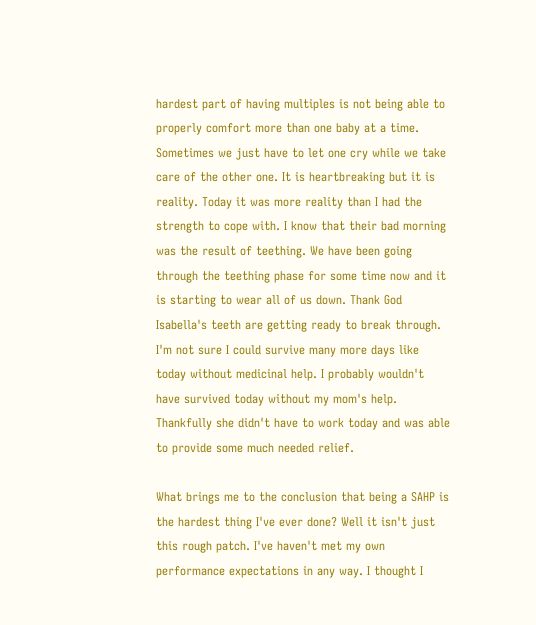hardest part of having multiples is not being able to properly comfort more than one baby at a time. Sometimes we just have to let one cry while we take care of the other one. It is heartbreaking but it is reality. Today it was more reality than I had the strength to cope with. I know that their bad morning was the result of teething. We have been going through the teething phase for some time now and it is starting to wear all of us down. Thank God Isabella's teeth are getting ready to break through. I'm not sure I could survive many more days like today without medicinal help. I probably wouldn't have survived today without my mom's help. Thankfully she didn't have to work today and was able to provide some much needed relief.

What brings me to the conclusion that being a SAHP is the hardest thing I've ever done? Well it isn't just this rough patch. I've haven't met my own performance expectations in any way. I thought I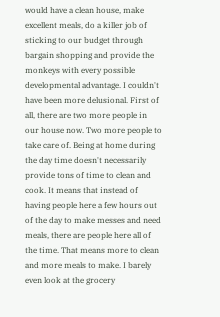would have a clean house, make excellent meals, do a killer job of sticking to our budget through bargain shopping and provide the monkeys with every possible developmental advantage. I couldn't have been more delusional. First of all, there are two more people in our house now. Two more people to take care of. Being at home during the day time doesn't necessarily provide tons of time to clean and cook. It means that instead of having people here a few hours out of the day to make messes and need meals, there are people here all of the time. That means more to clean and more meals to make. I barely even look at the grocery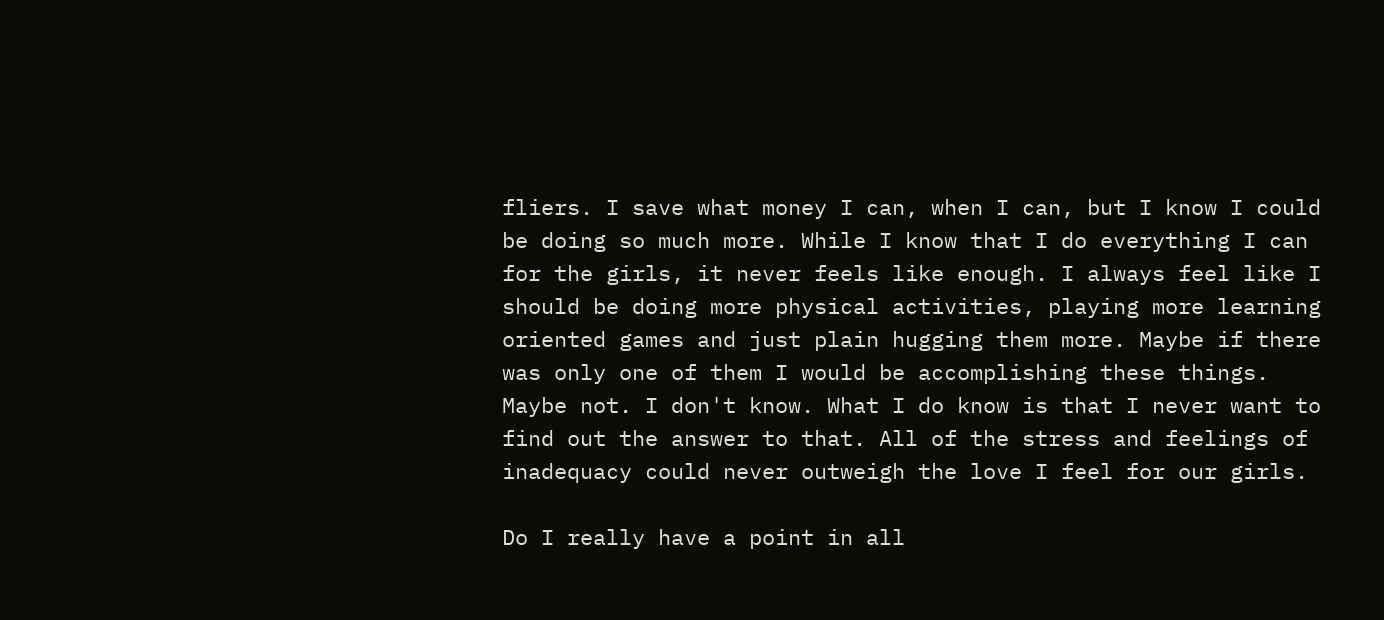fliers. I save what money I can, when I can, but I know I could be doing so much more. While I know that I do everything I can for the girls, it never feels like enough. I always feel like I should be doing more physical activities, playing more learning oriented games and just plain hugging them more. Maybe if there was only one of them I would be accomplishing these things. Maybe not. I don't know. What I do know is that I never want to find out the answer to that. All of the stress and feelings of inadequacy could never outweigh the love I feel for our girls.

Do I really have a point in all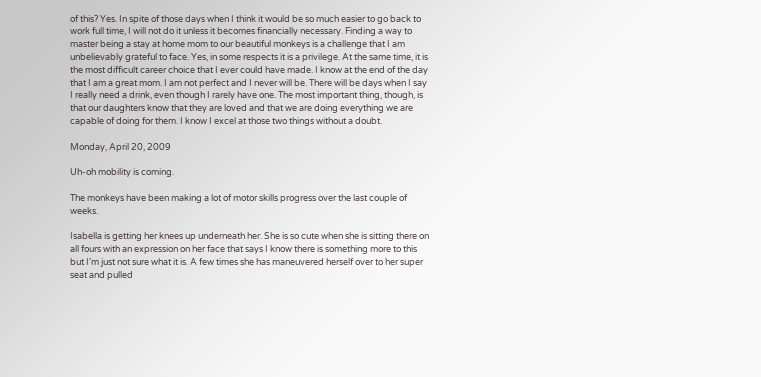of this? Yes. In spite of those days when I think it would be so much easier to go back to work full time, I will not do it unless it becomes financially necessary. Finding a way to master being a stay at home mom to our beautiful monkeys is a challenge that I am unbelievably grateful to face. Yes, in some respects it is a privilege. At the same time, it is the most difficult career choice that I ever could have made. I know at the end of the day that I am a great mom. I am not perfect and I never will be. There will be days when I say I really need a drink, even though I rarely have one. The most important thing, though, is that our daughters know that they are loved and that we are doing everything we are capable of doing for them. I know I excel at those two things without a doubt.

Monday, April 20, 2009

Uh-oh mobility is coming.

The monkeys have been making a lot of motor skills progress over the last couple of weeks.

Isabella is getting her knees up underneath her. She is so cute when she is sitting there on all fours with an expression on her face that says I know there is something more to this but I'm just not sure what it is. A few times she has maneuvered herself over to her super seat and pulled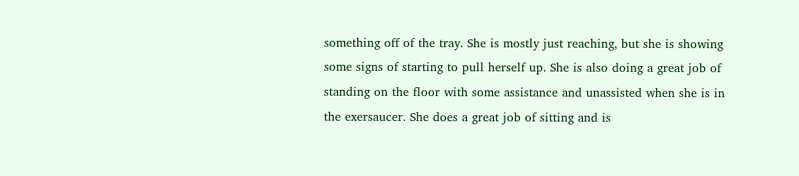something off of the tray. She is mostly just reaching, but she is showing some signs of starting to pull herself up. She is also doing a great job of standing on the floor with some assistance and unassisted when she is in the exersaucer. She does a great job of sitting and is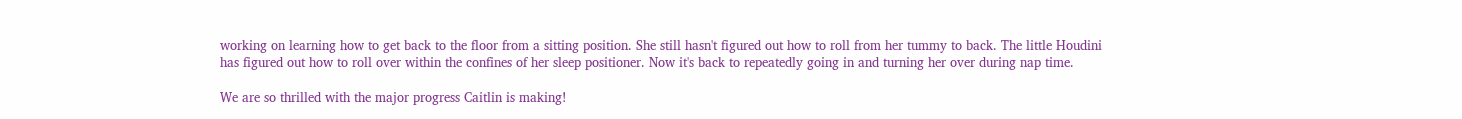working on learning how to get back to the floor from a sitting position. She still hasn't figured out how to roll from her tummy to back. The little Houdini has figured out how to roll over within the confines of her sleep positioner. Now it's back to repeatedly going in and turning her over during nap time.

We are so thrilled with the major progress Caitlin is making!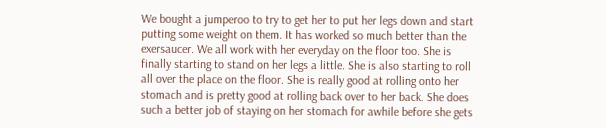We bought a jumperoo to try to get her to put her legs down and start putting some weight on them. It has worked so much better than the exersaucer. We all work with her everyday on the floor too. She is finally starting to stand on her legs a little. She is also starting to roll all over the place on the floor. She is really good at rolling onto her stomach and is pretty good at rolling back over to her back. She does such a better job of staying on her stomach for awhile before she gets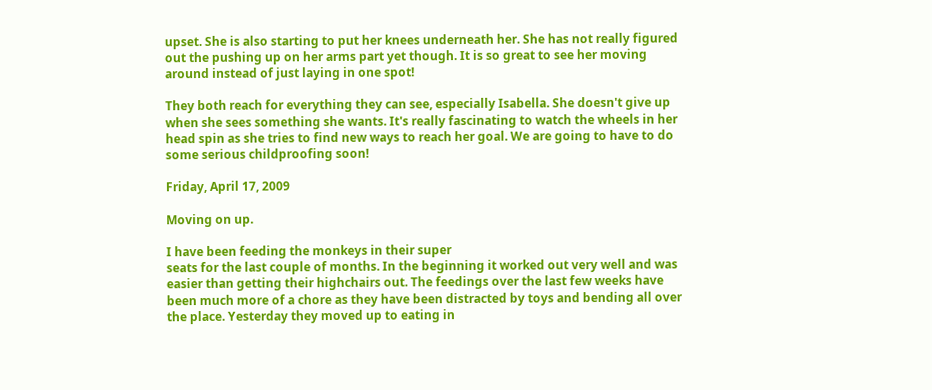upset. She is also starting to put her knees underneath her. She has not really figured out the pushing up on her arms part yet though. It is so great to see her moving around instead of just laying in one spot!

They both reach for everything they can see, especially Isabella. She doesn't give up when she sees something she wants. It's really fascinating to watch the wheels in her head spin as she tries to find new ways to reach her goal. We are going to have to do some serious childproofing soon!

Friday, April 17, 2009

Moving on up.

I have been feeding the monkeys in their super
seats for the last couple of months. In the beginning it worked out very well and was easier than getting their highchairs out. The feedings over the last few weeks have been much more of a chore as they have been distracted by toys and bending all over the place. Yesterday they moved up to eating in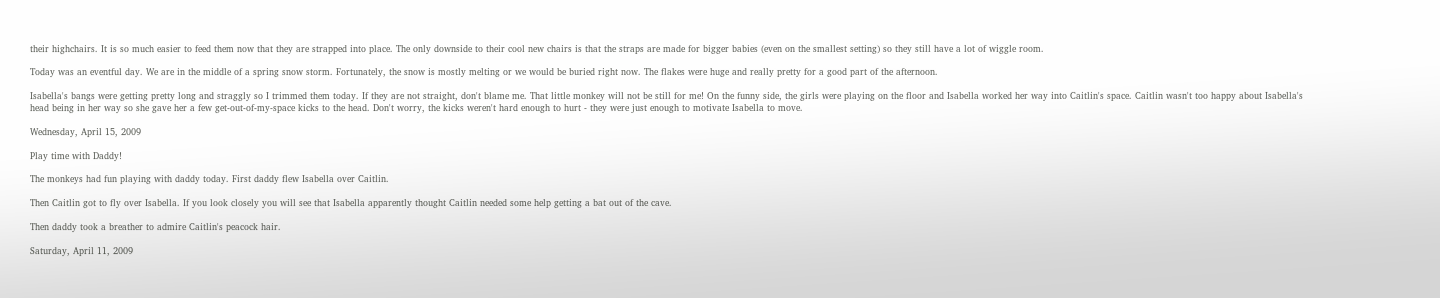their highchairs. It is so much easier to feed them now that they are strapped into place. The only downside to their cool new chairs is that the straps are made for bigger babies (even on the smallest setting) so they still have a lot of wiggle room.

Today was an eventful day. We are in the middle of a spring snow storm. Fortunately, the snow is mostly melting or we would be buried right now. The flakes were huge and really pretty for a good part of the afternoon.

Isabella's bangs were getting pretty long and straggly so I trimmed them today. If they are not straight, don't blame me. That little monkey will not be still for me! On the funny side, the girls were playing on the floor and Isabella worked her way into Caitlin's space. Caitlin wasn't too happy about Isabella's head being in her way so she gave her a few get-out-of-my-space kicks to the head. Don't worry, the kicks weren't hard enough to hurt - they were just enough to motivate Isabella to move.

Wednesday, April 15, 2009

Play time with Daddy!

The monkeys had fun playing with daddy today. First daddy flew Isabella over Caitlin.

Then Caitlin got to fly over Isabella. If you look closely you will see that Isabella apparently thought Caitlin needed some help getting a bat out of the cave.

Then daddy took a breather to admire Caitlin's peacock hair.

Saturday, April 11, 2009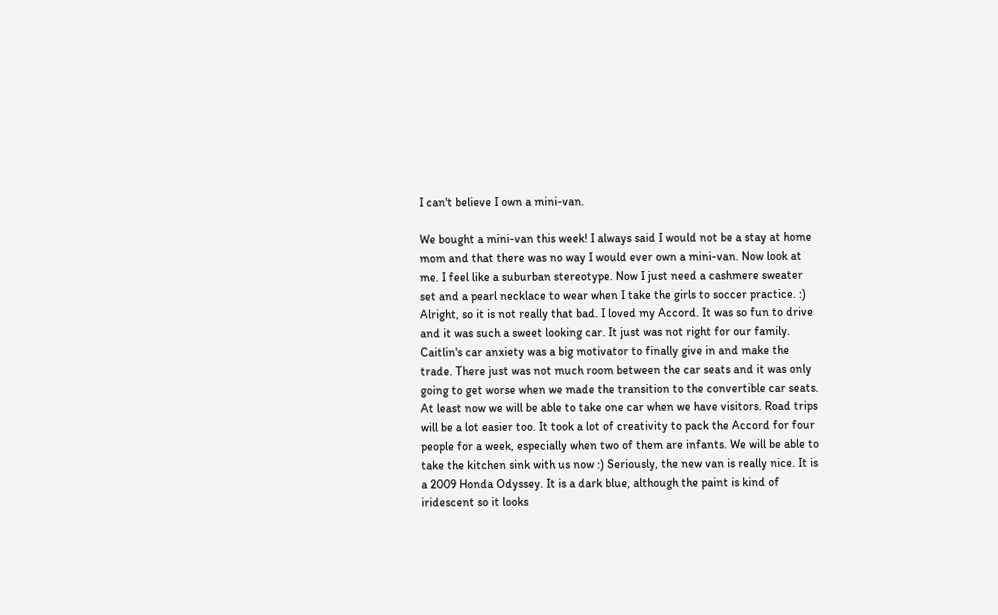I can't believe I own a mini-van.

We bought a mini-van this week! I always said I would not be a stay at home mom and that there was no way I would ever own a mini-van. Now look at me. I feel like a suburban stereotype. Now I just need a cashmere sweater set and a pearl necklace to wear when I take the girls to soccer practice. :) Alright, so it is not really that bad. I loved my Accord. It was so fun to drive and it was such a sweet looking car. It just was not right for our family. Caitlin's car anxiety was a big motivator to finally give in and make the trade. There just was not much room between the car seats and it was only going to get worse when we made the transition to the convertible car seats. At least now we will be able to take one car when we have visitors. Road trips will be a lot easier too. It took a lot of creativity to pack the Accord for four people for a week, especially when two of them are infants. We will be able to take the kitchen sink with us now :) Seriously, the new van is really nice. It is a 2009 Honda Odyssey. It is a dark blue, although the paint is kind of iridescent so it looks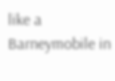like a Barneymobile in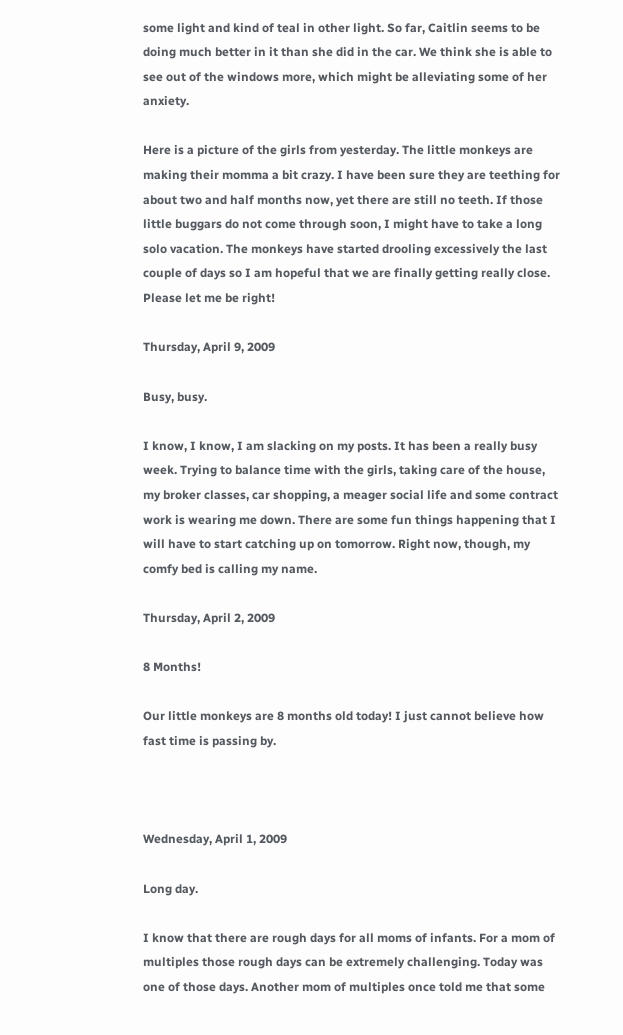some light and kind of teal in other light. So far, Caitlin seems to be doing much better in it than she did in the car. We think she is able to see out of the windows more, which might be alleviating some of her anxiety.

Here is a picture of the girls from yesterday. The little monkeys are making their momma a bit crazy. I have been sure they are teething for about two and half months now, yet there are still no teeth. If those little buggars do not come through soon, I might have to take a long solo vacation. The monkeys have started drooling excessively the last couple of days so I am hopeful that we are finally getting really close. Please let me be right!

Thursday, April 9, 2009

Busy, busy.

I know, I know, I am slacking on my posts. It has been a really busy week. Trying to balance time with the girls, taking care of the house, my broker classes, car shopping, a meager social life and some contract work is wearing me down. There are some fun things happening that I will have to start catching up on tomorrow. Right now, though, my comfy bed is calling my name.

Thursday, April 2, 2009

8 Months!

Our little monkeys are 8 months old today! I just cannot believe how fast time is passing by.



Wednesday, April 1, 2009

Long day.

I know that there are rough days for all moms of infants. For a mom of multiples those rough days can be extremely challenging. Today was one of those days. Another mom of multiples once told me that some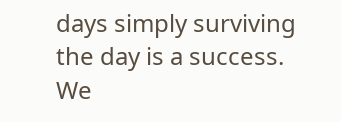days simply surviving the day is a success. We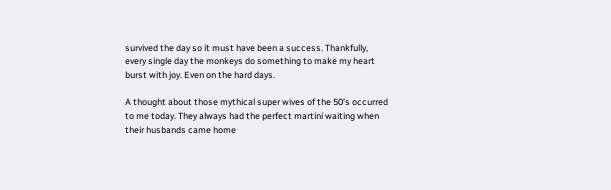survived the day so it must have been a success. Thankfully, every single day the monkeys do something to make my heart burst with joy. Even on the hard days.

A thought about those mythical super wives of the 50's occurred to me today. They always had the perfect martini waiting when their husbands came home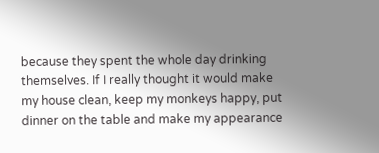because they spent the whole day drinking themselves. If I really thought it would make my house clean, keep my monkeys happy, put dinner on the table and make my appearance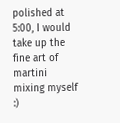polished at 5:00, I would take up the fine art of martini mixing myself :)